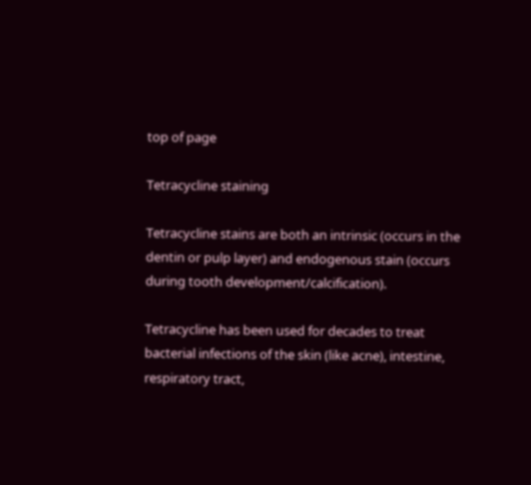top of page

Tetracycline staining

Tetracycline stains are both an intrinsic (occurs in the dentin or pulp layer) and endogenous stain (occurs during tooth development/calcification).

Tetracycline has been used for decades to treat bacterial infections of the skin (like acne), intestine, respiratory tract,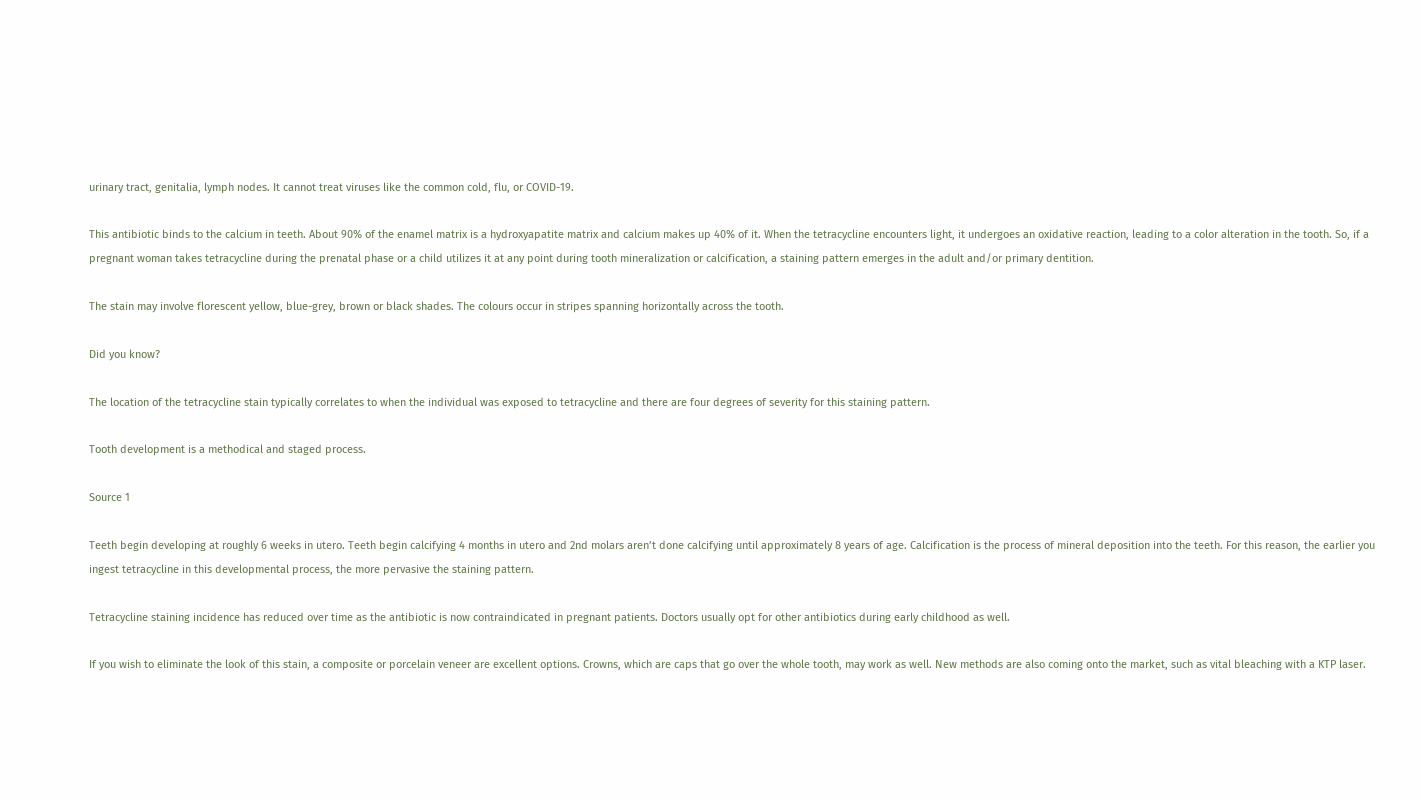urinary tract, genitalia, lymph nodes. It cannot treat viruses like the common cold, flu, or COVID-19.

This antibiotic binds to the calcium in teeth. About 90% of the enamel matrix is a hydroxyapatite matrix and calcium makes up 40% of it. When the tetracycline encounters light, it undergoes an oxidative reaction, leading to a color alteration in the tooth. So, if a pregnant woman takes tetracycline during the prenatal phase or a child utilizes it at any point during tooth mineralization or calcification, a staining pattern emerges in the adult and/or primary dentition.

The stain may involve florescent yellow, blue-grey, brown or black shades. The colours occur in stripes spanning horizontally across the tooth.

Did you know?

The location of the tetracycline stain typically correlates to when the individual was exposed to tetracycline and there are four degrees of severity for this staining pattern.

Tooth development is a methodical and staged process.

Source 1

Teeth begin developing at roughly 6 weeks in utero. Teeth begin calcifying 4 months in utero and 2nd molars aren’t done calcifying until approximately 8 years of age. Calcification is the process of mineral deposition into the teeth. For this reason, the earlier you ingest tetracycline in this developmental process, the more pervasive the staining pattern.

Tetracycline staining incidence has reduced over time as the antibiotic is now contraindicated in pregnant patients. Doctors usually opt for other antibiotics during early childhood as well.

If you wish to eliminate the look of this stain, a composite or porcelain veneer are excellent options. Crowns, which are caps that go over the whole tooth, may work as well. New methods are also coming onto the market, such as vital bleaching with a KTP laser.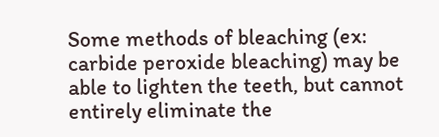Some methods of bleaching (ex: carbide peroxide bleaching) may be able to lighten the teeth, but cannot entirely eliminate the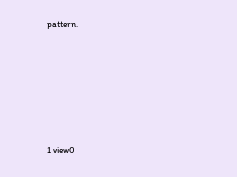pattern.






1 view0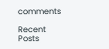comments

Recent Posts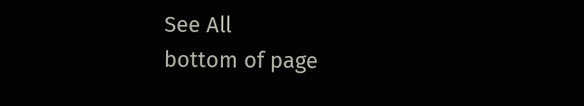See All
bottom of page